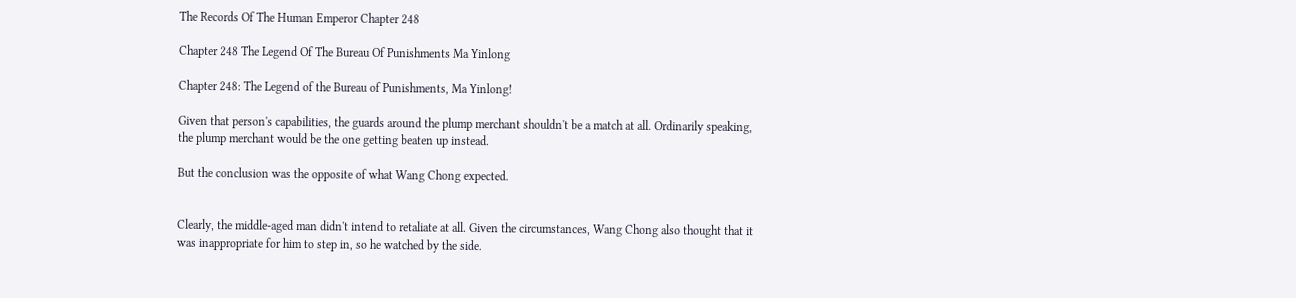The Records Of The Human Emperor Chapter 248

Chapter 248 The Legend Of The Bureau Of Punishments Ma Yinlong

Chapter 248: The Legend of the Bureau of Punishments, Ma Yinlong!

Given that person's capabilities, the guards around the plump merchant shouldn't be a match at all. Ordinarily speaking, the plump merchant would be the one getting beaten up instead.

But the conclusion was the opposite of what Wang Chong expected.


Clearly, the middle-aged man didn't intend to retaliate at all. Given the circumstances, Wang Chong also thought that it was inappropriate for him to step in, so he watched by the side.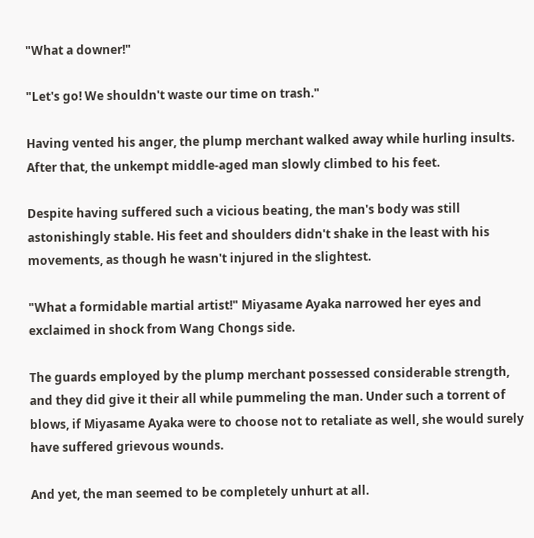"What a downer!"

"Let's go! We shouldn't waste our time on trash."

Having vented his anger, the plump merchant walked away while hurling insults. After that, the unkempt middle-aged man slowly climbed to his feet.

Despite having suffered such a vicious beating, the man's body was still astonishingly stable. His feet and shoulders didn't shake in the least with his movements, as though he wasn't injured in the slightest.

"What a formidable martial artist!" Miyasame Ayaka narrowed her eyes and exclaimed in shock from Wang Chongs side.

The guards employed by the plump merchant possessed considerable strength, and they did give it their all while pummeling the man. Under such a torrent of blows, if Miyasame Ayaka were to choose not to retaliate as well, she would surely have suffered grievous wounds.

And yet, the man seemed to be completely unhurt at all.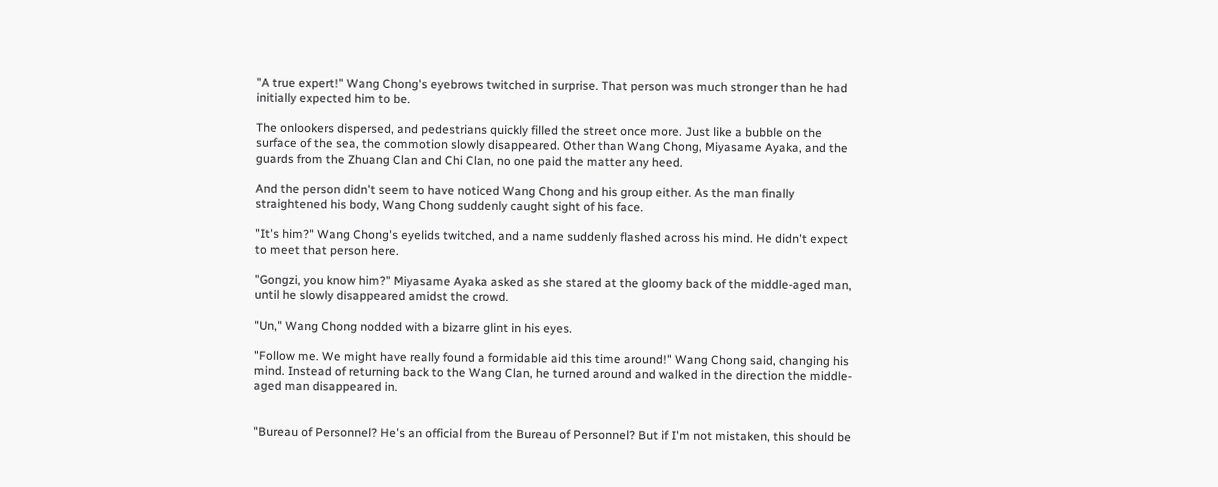"A true expert!" Wang Chong's eyebrows twitched in surprise. That person was much stronger than he had initially expected him to be.

The onlookers dispersed, and pedestrians quickly filled the street once more. Just like a bubble on the surface of the sea, the commotion slowly disappeared. Other than Wang Chong, Miyasame Ayaka, and the guards from the Zhuang Clan and Chi Clan, no one paid the matter any heed.

And the person didn't seem to have noticed Wang Chong and his group either. As the man finally straightened his body, Wang Chong suddenly caught sight of his face.

"It's him?" Wang Chong's eyelids twitched, and a name suddenly flashed across his mind. He didn't expect to meet that person here.

"Gongzi, you know him?" Miyasame Ayaka asked as she stared at the gloomy back of the middle-aged man, until he slowly disappeared amidst the crowd.

"Un," Wang Chong nodded with a bizarre glint in his eyes.

"Follow me. We might have really found a formidable aid this time around!" Wang Chong said, changing his mind. Instead of returning back to the Wang Clan, he turned around and walked in the direction the middle-aged man disappeared in.


"Bureau of Personnel? He's an official from the Bureau of Personnel? But if I'm not mistaken, this should be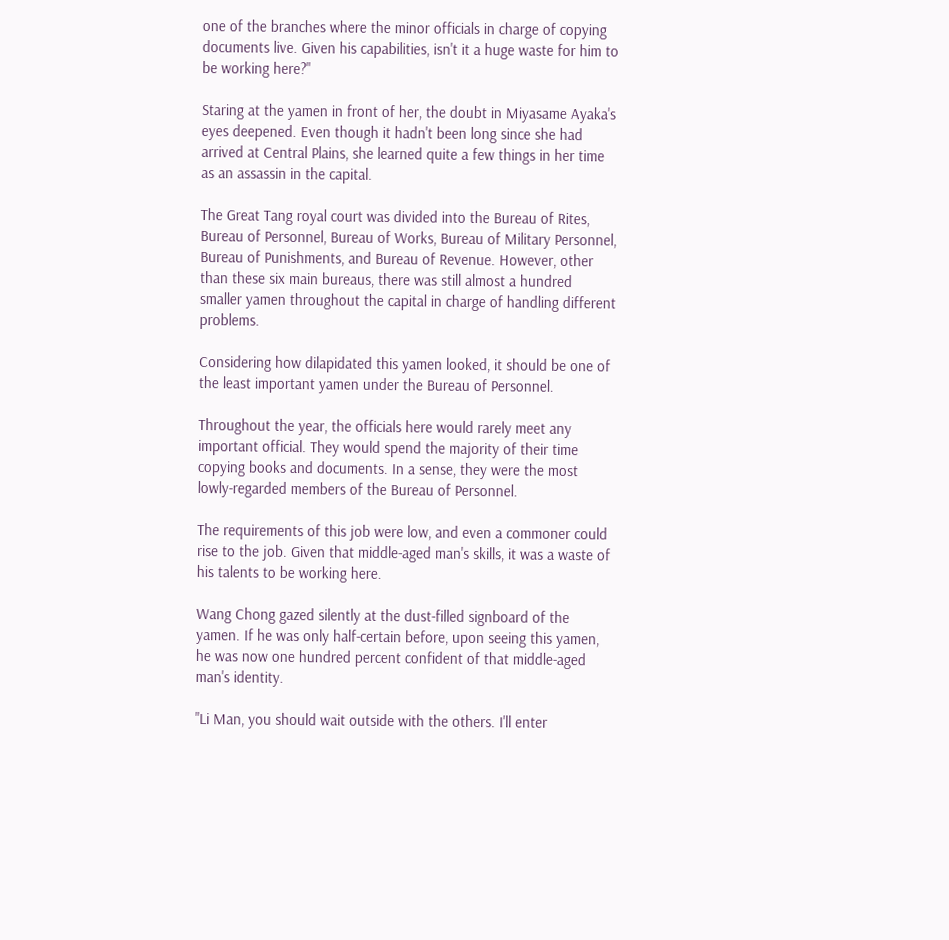one of the branches where the minor officials in charge of copying documents live. Given his capabilities, isn't it a huge waste for him to be working here?"

Staring at the yamen in front of her, the doubt in Miyasame Ayaka's eyes deepened. Even though it hadn't been long since she had arrived at Central Plains, she learned quite a few things in her time as an assassin in the capital.

The Great Tang royal court was divided into the Bureau of Rites, Bureau of Personnel, Bureau of Works, Bureau of Military Personnel, Bureau of Punishments, and Bureau of Revenue. However, other than these six main bureaus, there was still almost a hundred smaller yamen throughout the capital in charge of handling different problems.

Considering how dilapidated this yamen looked, it should be one of the least important yamen under the Bureau of Personnel.

Throughout the year, the officials here would rarely meet any important official. They would spend the majority of their time copying books and documents. In a sense, they were the most lowly-regarded members of the Bureau of Personnel.

The requirements of this job were low, and even a commoner could rise to the job. Given that middle-aged man's skills, it was a waste of his talents to be working here.

Wang Chong gazed silently at the dust-filled signboard of the yamen. If he was only half-certain before, upon seeing this yamen, he was now one hundred percent confident of that middle-aged man's identity.

"Li Man, you should wait outside with the others. I'll enter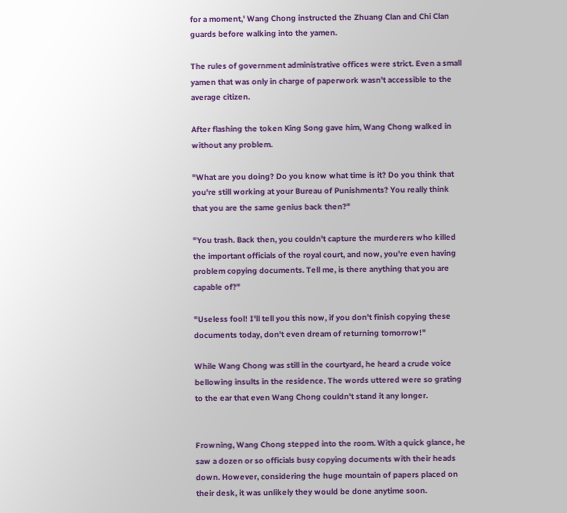for a moment,' Wang Chong instructed the Zhuang Clan and Chi Clan guards before walking into the yamen.

The rules of government administrative offices were strict. Even a small yamen that was only in charge of paperwork wasn't accessible to the average citizen.

After flashing the token King Song gave him, Wang Chong walked in without any problem.

"What are you doing? Do you know what time is it? Do you think that you're still working at your Bureau of Punishments? You really think that you are the same genius back then?"

"You trash. Back then, you couldn't capture the murderers who killed the important officials of the royal court, and now, you're even having problem copying documents. Tell me, is there anything that you are capable of?"

"Useless fool! I'll tell you this now, if you don't finish copying these documents today, don't even dream of returning tomorrow!"

While Wang Chong was still in the courtyard, he heard a crude voice bellowing insults in the residence. The words uttered were so grating to the ear that even Wang Chong couldn't stand it any longer.


Frowning, Wang Chong stepped into the room. With a quick glance, he saw a dozen or so officials busy copying documents with their heads down. However, considering the huge mountain of papers placed on their desk, it was unlikely they would be done anytime soon.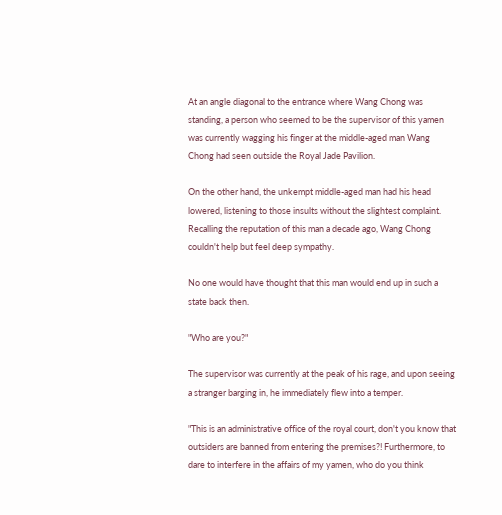At an angle diagonal to the entrance where Wang Chong was standing, a person who seemed to be the supervisor of this yamen was currently wagging his finger at the middle-aged man Wang Chong had seen outside the Royal Jade Pavilion.

On the other hand, the unkempt middle-aged man had his head lowered, listening to those insults without the slightest complaint. Recalling the reputation of this man a decade ago, Wang Chong couldn't help but feel deep sympathy.

No one would have thought that this man would end up in such a state back then.

"Who are you?"

The supervisor was currently at the peak of his rage, and upon seeing a stranger barging in, he immediately flew into a temper.

"This is an administrative office of the royal court, don't you know that outsiders are banned from entering the premises?! Furthermore, to dare to interfere in the affairs of my yamen, who do you think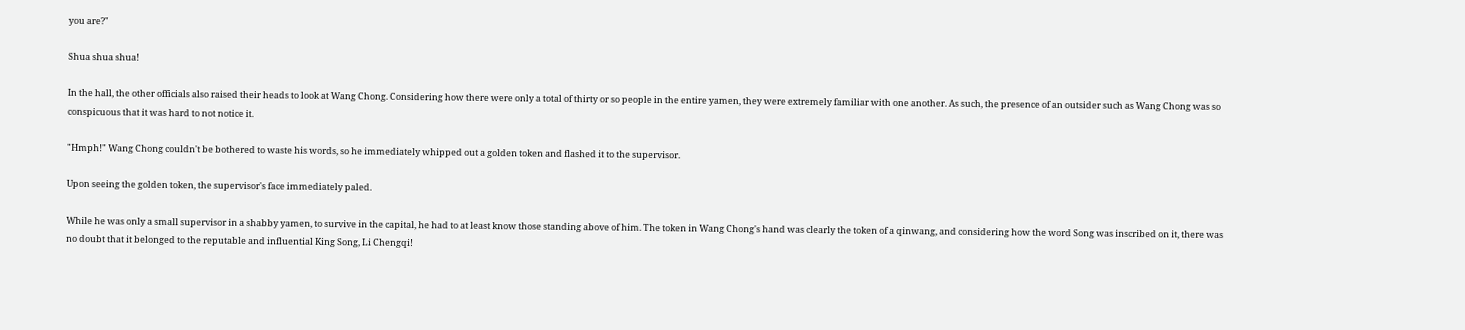you are?"

Shua shua shua!

In the hall, the other officials also raised their heads to look at Wang Chong. Considering how there were only a total of thirty or so people in the entire yamen, they were extremely familiar with one another. As such, the presence of an outsider such as Wang Chong was so conspicuous that it was hard to not notice it.

"Hmph!" Wang Chong couldn't be bothered to waste his words, so he immediately whipped out a golden token and flashed it to the supervisor.

Upon seeing the golden token, the supervisor's face immediately paled.

While he was only a small supervisor in a shabby yamen, to survive in the capital, he had to at least know those standing above of him. The token in Wang Chong's hand was clearly the token of a qinwang, and considering how the word Song was inscribed on it, there was no doubt that it belonged to the reputable and influential King Song, Li Chengqi!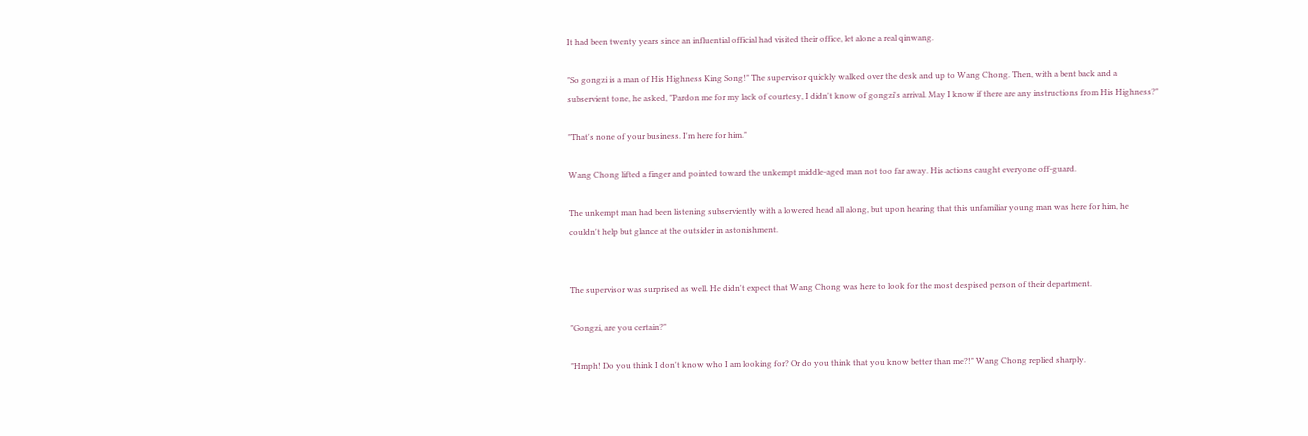It had been twenty years since an influential official had visited their office, let alone a real qinwang.

"So gongzi is a man of His Highness King Song!" The supervisor quickly walked over the desk and up to Wang Chong. Then, with a bent back and a subservient tone, he asked, "Pardon me for my lack of courtesy, I didn't know of gongzi's arrival. May I know if there are any instructions from His Highness?"

"That's none of your business. I'm here for him."

Wang Chong lifted a finger and pointed toward the unkempt middle-aged man not too far away. His actions caught everyone off-guard.

The unkempt man had been listening subserviently with a lowered head all along, but upon hearing that this unfamiliar young man was here for him, he couldn't help but glance at the outsider in astonishment.


The supervisor was surprised as well. He didn't expect that Wang Chong was here to look for the most despised person of their department.

"Gongzi, are you certain?"

"Hmph! Do you think I don't know who I am looking for? Or do you think that you know better than me?!" Wang Chong replied sharply.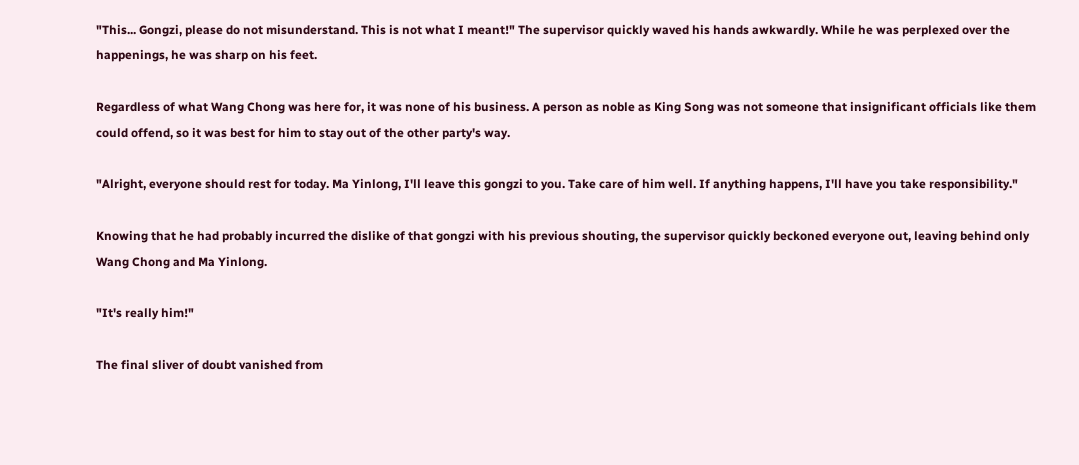"This... Gongzi, please do not misunderstand. This is not what I meant!" The supervisor quickly waved his hands awkwardly. While he was perplexed over the happenings, he was sharp on his feet.

Regardless of what Wang Chong was here for, it was none of his business. A person as noble as King Song was not someone that insignificant officials like them could offend, so it was best for him to stay out of the other party's way.

"Alright, everyone should rest for today. Ma Yinlong, I'll leave this gongzi to you. Take care of him well. If anything happens, I'll have you take responsibility."

Knowing that he had probably incurred the dislike of that gongzi with his previous shouting, the supervisor quickly beckoned everyone out, leaving behind only Wang Chong and Ma Yinlong.

"It's really him!"

The final sliver of doubt vanished from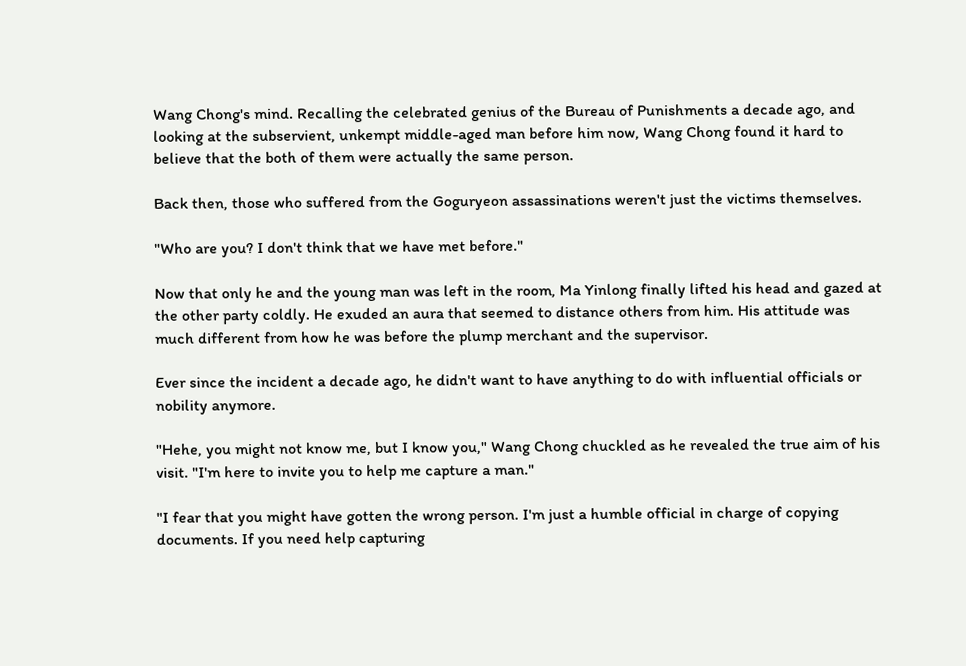Wang Chong's mind. Recalling the celebrated genius of the Bureau of Punishments a decade ago, and looking at the subservient, unkempt middle-aged man before him now, Wang Chong found it hard to believe that the both of them were actually the same person.

Back then, those who suffered from the Goguryeon assassinations weren't just the victims themselves.

"Who are you? I don't think that we have met before."

Now that only he and the young man was left in the room, Ma Yinlong finally lifted his head and gazed at the other party coldly. He exuded an aura that seemed to distance others from him. His attitude was much different from how he was before the plump merchant and the supervisor.

Ever since the incident a decade ago, he didn't want to have anything to do with influential officials or nobility anymore.

"Hehe, you might not know me, but I know you," Wang Chong chuckled as he revealed the true aim of his visit. "I'm here to invite you to help me capture a man."

"I fear that you might have gotten the wrong person. I'm just a humble official in charge of copying documents. If you need help capturing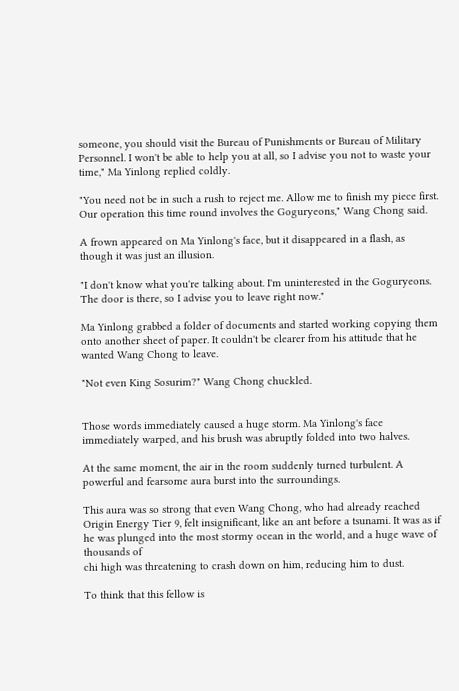someone, you should visit the Bureau of Punishments or Bureau of Military Personnel. I won't be able to help you at all, so I advise you not to waste your time," Ma Yinlong replied coldly.

"You need not be in such a rush to reject me. Allow me to finish my piece first. Our operation this time round involves the Goguryeons," Wang Chong said.

A frown appeared on Ma Yinlong's face, but it disappeared in a flash, as though it was just an illusion.

"I don't know what you're talking about. I'm uninterested in the Goguryeons. The door is there, so I advise you to leave right now."

Ma Yinlong grabbed a folder of documents and started working copying them onto another sheet of paper. It couldn't be clearer from his attitude that he wanted Wang Chong to leave.

"Not even King Sosurim?" Wang Chong chuckled.


Those words immediately caused a huge storm. Ma Yinlong's face immediately warped, and his brush was abruptly folded into two halves.

At the same moment, the air in the room suddenly turned turbulent. A powerful and fearsome aura burst into the surroundings.

This aura was so strong that even Wang Chong, who had already reached Origin Energy Tier 9, felt insignificant, like an ant before a tsunami. It was as if he was plunged into the most stormy ocean in the world, and a huge wave of thousands of
chi high was threatening to crash down on him, reducing him to dust.

To think that this fellow is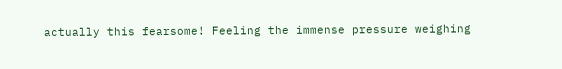actually this fearsome! Feeling the immense pressure weighing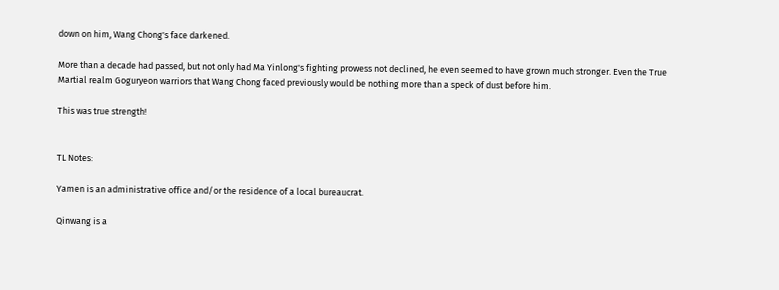down on him, Wang Chong's face darkened.

More than a decade had passed, but not only had Ma Yinlong's fighting prowess not declined, he even seemed to have grown much stronger. Even the True Martial realm Goguryeon warriors that Wang Chong faced previously would be nothing more than a speck of dust before him.

This was true strength!


TL Notes:

Yamen is an administrative office and/or the residence of a local bureaucrat.

Qinwang is a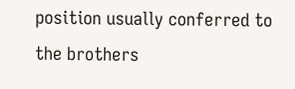position usually conferred to the brothers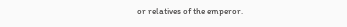or relatives of the emperor.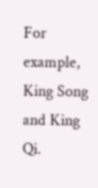For example, King Song and King Qi.